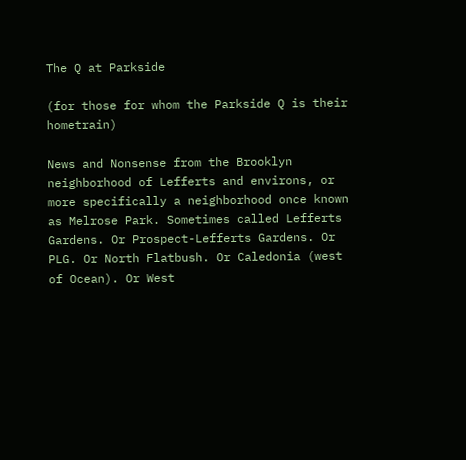The Q at Parkside

(for those for whom the Parkside Q is their hometrain)

News and Nonsense from the Brooklyn neighborhood of Lefferts and environs, or more specifically a neighborhood once known as Melrose Park. Sometimes called Lefferts Gardens. Or Prospect-Lefferts Gardens. Or PLG. Or North Flatbush. Or Caledonia (west of Ocean). Or West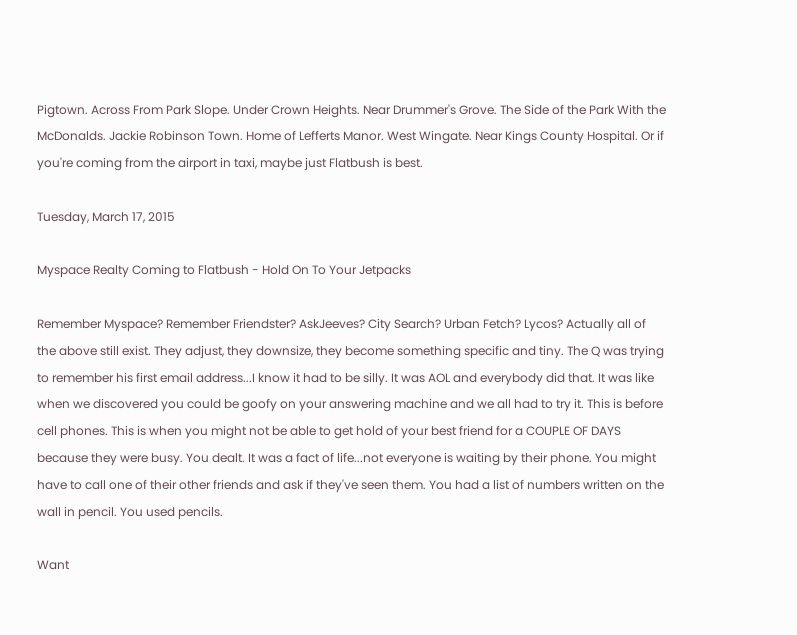Pigtown. Across From Park Slope. Under Crown Heights. Near Drummer's Grove. The Side of the Park With the McDonalds. Jackie Robinson Town. Home of Lefferts Manor. West Wingate. Near Kings County Hospital. Or if you're coming from the airport in taxi, maybe just Flatbush is best.

Tuesday, March 17, 2015

Myspace Realty Coming to Flatbush - Hold On To Your Jetpacks

Remember Myspace? Remember Friendster? AskJeeves? City Search? Urban Fetch? Lycos? Actually all of the above still exist. They adjust, they downsize, they become something specific and tiny. The Q was trying to remember his first email address...I know it had to be silly. It was AOL and everybody did that. It was like when we discovered you could be goofy on your answering machine and we all had to try it. This is before cell phones. This is when you might not be able to get hold of your best friend for a COUPLE OF DAYS because they were busy. You dealt. It was a fact of life...not everyone is waiting by their phone. You might have to call one of their other friends and ask if they've seen them. You had a list of numbers written on the wall in pencil. You used pencils.

Want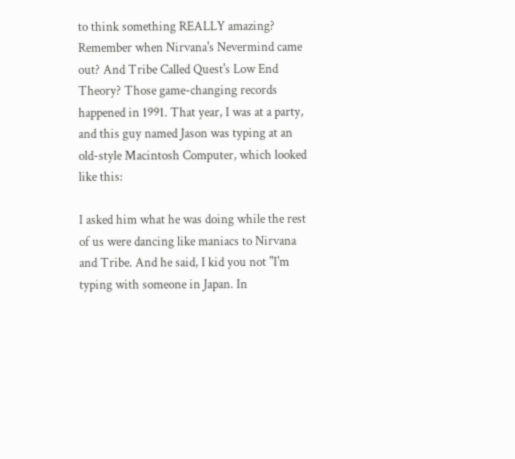to think something REALLY amazing? Remember when Nirvana's Nevermind came out? And Tribe Called Quest's Low End Theory? Those game-changing records happened in 1991. That year, I was at a party, and this guy named Jason was typing at an old-style Macintosh Computer, which looked like this:

I asked him what he was doing while the rest of us were dancing like maniacs to Nirvana and Tribe. And he said, I kid you not "I'm typing with someone in Japan. In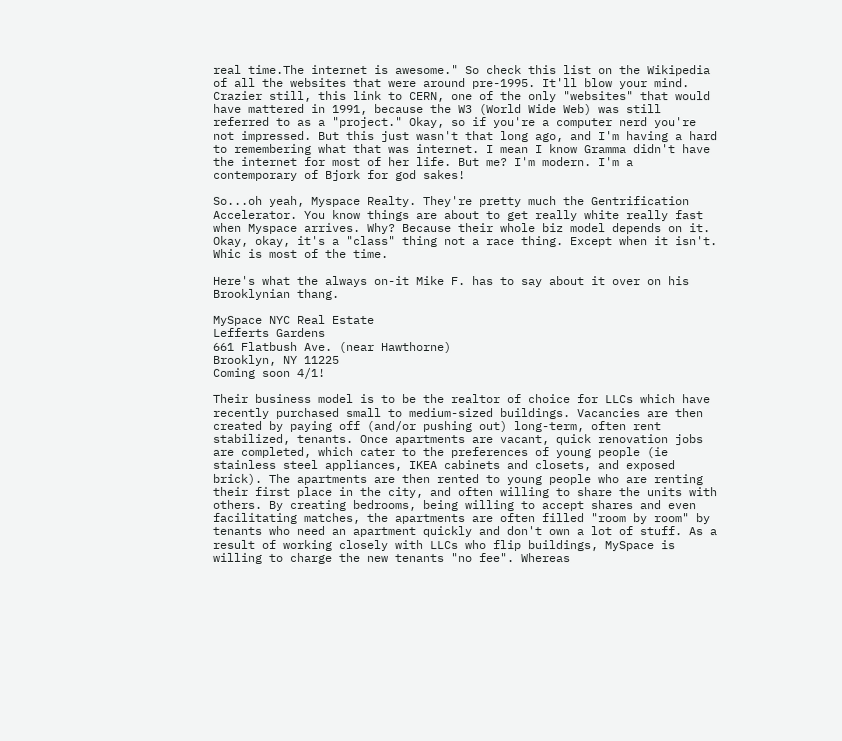real time.The internet is awesome." So check this list on the Wikipedia of all the websites that were around pre-1995. It'll blow your mind. Crazier still, this link to CERN, one of the only "websites" that would have mattered in 1991, because the W3 (World Wide Web) was still referred to as a "project." Okay, so if you're a computer nerd you're not impressed. But this just wasn't that long ago, and I'm having a hard to remembering what that was internet. I mean I know Gramma didn't have the internet for most of her life. But me? I'm modern. I'm a contemporary of Bjork for god sakes!

So...oh yeah, Myspace Realty. They're pretty much the Gentrification Accelerator. You know things are about to get really white really fast when Myspace arrives. Why? Because their whole biz model depends on it. Okay, okay, it's a "class" thing not a race thing. Except when it isn't. Whic is most of the time.

Here's what the always on-it Mike F. has to say about it over on his Brooklynian thang.

MySpace NYC Real Estate
Lefferts Gardens
661 Flatbush Ave. (near Hawthorne)
Brooklyn, NY 11225
Coming soon 4/1!

Their business model is to be the realtor of choice for LLCs which have recently purchased small to medium-sized buildings. Vacancies are then created by paying off (and/or pushing out) long-term, often rent stabilized, tenants. Once apartments are vacant, quick renovation jobs are completed, which cater to the preferences of young people (ie stainless steel appliances, IKEA cabinets and closets, and exposed brick). The apartments are then rented to young people who are renting their first place in the city, and often willing to share the units with others. By creating bedrooms, being willing to accept shares and even facilitating matches, the apartments are often filled "room by room" by tenants who need an apartment quickly and don't own a lot of stuff. As a result of working closely with LLCs who flip buildings, MySpace is willing to charge the new tenants "no fee". Whereas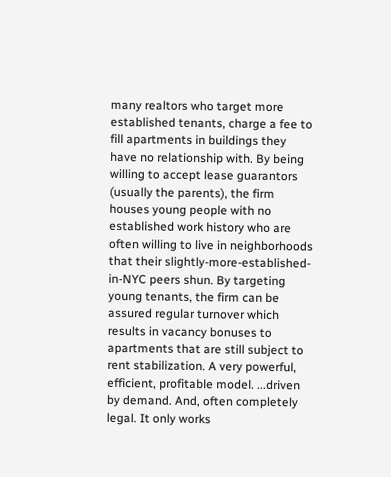many realtors who target more established tenants, charge a fee to fill apartments in buildings they have no relationship with. By being willing to accept lease guarantors (usually the parents), the firm houses young people with no established work history who are often willing to live in neighborhoods that their slightly-more-established-in-NYC peers shun. By targeting young tenants, the firm can be assured regular turnover which results in vacancy bonuses to apartments that are still subject to rent stabilization. A very powerful, efficient, profitable model. ...driven by demand. And, often completely legal. It only works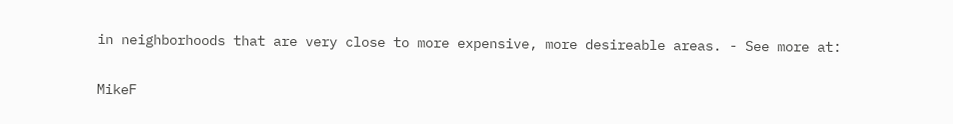in neighborhoods that are very close to more expensive, more desireable areas. - See more at:


MikeF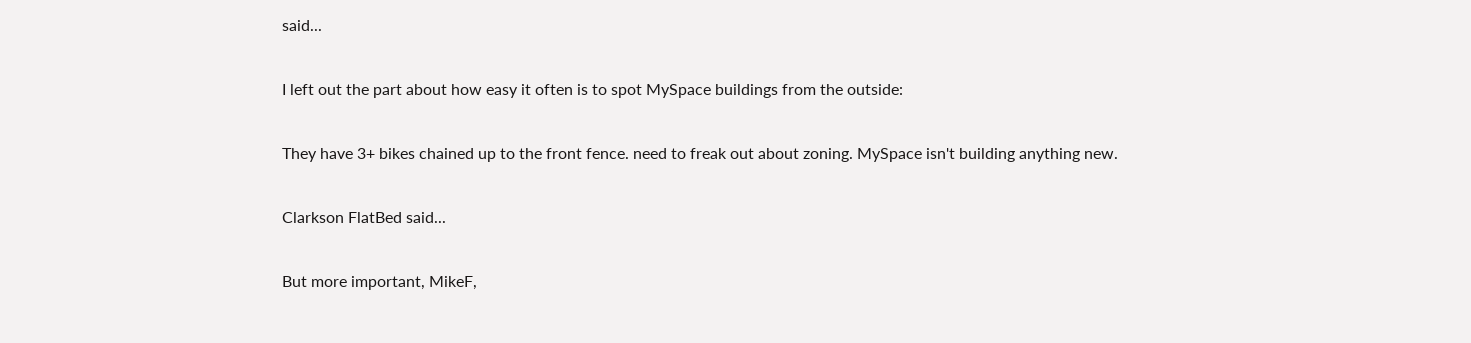said...

I left out the part about how easy it often is to spot MySpace buildings from the outside:

They have 3+ bikes chained up to the front fence. need to freak out about zoning. MySpace isn't building anything new.

Clarkson FlatBed said...

But more important, MikeF,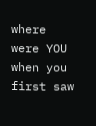where were YOU when you first saw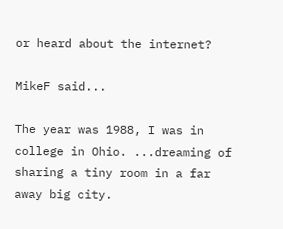or heard about the internet?

MikeF said...

The year was 1988, I was in college in Ohio. ...dreaming of sharing a tiny room in a far away big city.